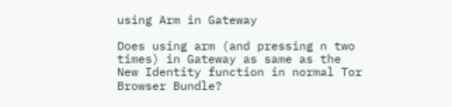using Arm in Gateway

Does using arm (and pressing n two times) in Gateway as same as the New Identity function in normal Tor Browser Bundle?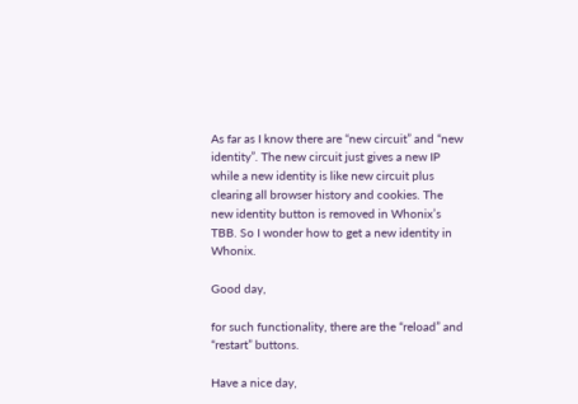As far as I know there are “new circuit” and “new identity”. The new circuit just gives a new IP while a new identity is like new circuit plus clearing all browser history and cookies. The new identity button is removed in Whonix’s TBB. So I wonder how to get a new identity in Whonix.

Good day,

for such functionality, there are the “reload” and “restart” buttons.

Have a nice day,